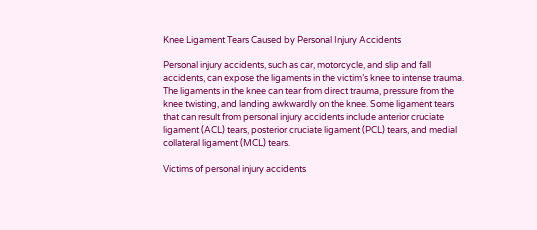Knee Ligament Tears Caused by Personal Injury Accidents

Personal injury accidents, such as car, motorcycle, and slip and fall accidents, can expose the ligaments in the victim’s knee to intense trauma. The ligaments in the knee can tear from direct trauma, pressure from the knee twisting, and landing awkwardly on the knee. Some ligament tears that can result from personal injury accidents include anterior cruciate ligament (ACL) tears, posterior cruciate ligament (PCL) tears, and medial collateral ligament (MCL) tears.

Victims of personal injury accidents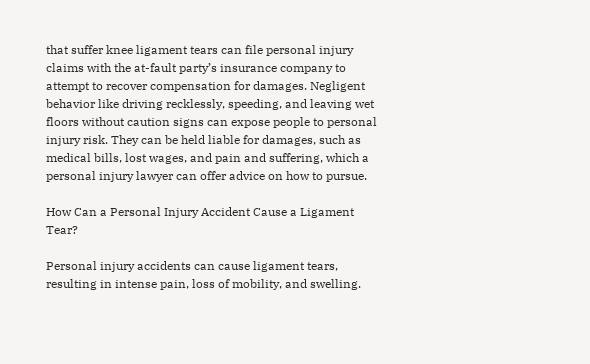that suffer knee ligament tears can file personal injury claims with the at-fault party’s insurance company to attempt to recover compensation for damages. Negligent behavior like driving recklessly, speeding, and leaving wet floors without caution signs can expose people to personal injury risk. They can be held liable for damages, such as medical bills, lost wages, and pain and suffering, which a personal injury lawyer can offer advice on how to pursue.

How Can a Personal Injury Accident Cause a Ligament Tear?

Personal injury accidents can cause ligament tears, resulting in intense pain, loss of mobility, and swelling.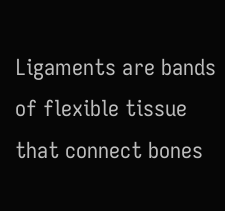Ligaments are bands of flexible tissue that connect bones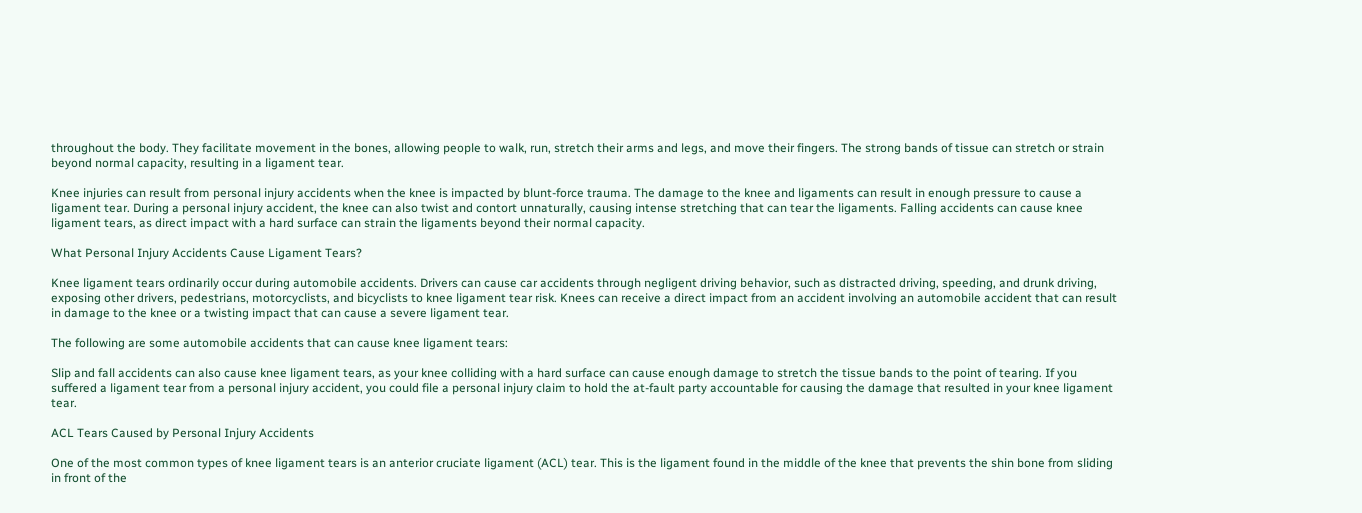throughout the body. They facilitate movement in the bones, allowing people to walk, run, stretch their arms and legs, and move their fingers. The strong bands of tissue can stretch or strain beyond normal capacity, resulting in a ligament tear.

Knee injuries can result from personal injury accidents when the knee is impacted by blunt-force trauma. The damage to the knee and ligaments can result in enough pressure to cause a ligament tear. During a personal injury accident, the knee can also twist and contort unnaturally, causing intense stretching that can tear the ligaments. Falling accidents can cause knee ligament tears, as direct impact with a hard surface can strain the ligaments beyond their normal capacity.

What Personal Injury Accidents Cause Ligament Tears?

Knee ligament tears ordinarily occur during automobile accidents. Drivers can cause car accidents through negligent driving behavior, such as distracted driving, speeding, and drunk driving, exposing other drivers, pedestrians, motorcyclists, and bicyclists to knee ligament tear risk. Knees can receive a direct impact from an accident involving an automobile accident that can result in damage to the knee or a twisting impact that can cause a severe ligament tear.

The following are some automobile accidents that can cause knee ligament tears:

Slip and fall accidents can also cause knee ligament tears, as your knee colliding with a hard surface can cause enough damage to stretch the tissue bands to the point of tearing. If you suffered a ligament tear from a personal injury accident, you could file a personal injury claim to hold the at-fault party accountable for causing the damage that resulted in your knee ligament tear.

ACL Tears Caused by Personal Injury Accidents

One of the most common types of knee ligament tears is an anterior cruciate ligament (ACL) tear. This is the ligament found in the middle of the knee that prevents the shin bone from sliding in front of the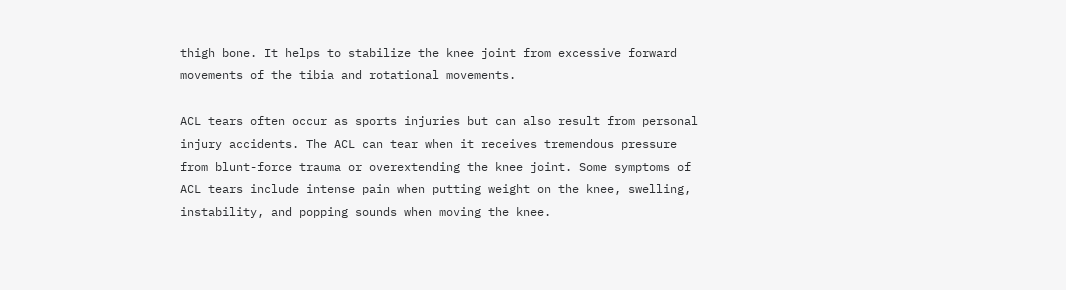thigh bone. It helps to stabilize the knee joint from excessive forward movements of the tibia and rotational movements.

ACL tears often occur as sports injuries but can also result from personal injury accidents. The ACL can tear when it receives tremendous pressure from blunt-force trauma or overextending the knee joint. Some symptoms of ACL tears include intense pain when putting weight on the knee, swelling, instability, and popping sounds when moving the knee.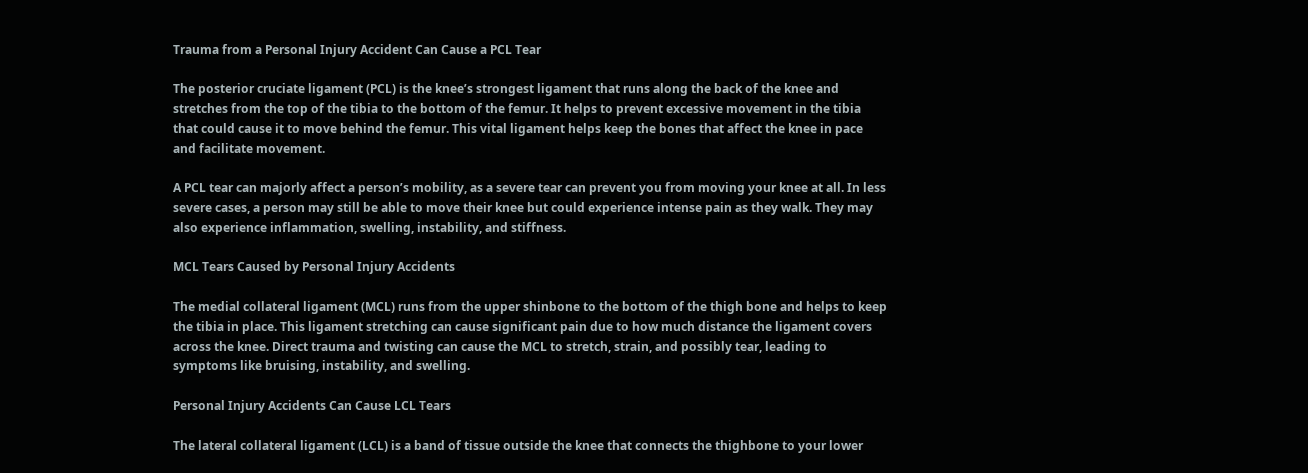Trauma from a Personal Injury Accident Can Cause a PCL Tear

The posterior cruciate ligament (PCL) is the knee’s strongest ligament that runs along the back of the knee and stretches from the top of the tibia to the bottom of the femur. It helps to prevent excessive movement in the tibia that could cause it to move behind the femur. This vital ligament helps keep the bones that affect the knee in pace and facilitate movement.

A PCL tear can majorly affect a person’s mobility, as a severe tear can prevent you from moving your knee at all. In less severe cases, a person may still be able to move their knee but could experience intense pain as they walk. They may also experience inflammation, swelling, instability, and stiffness.

MCL Tears Caused by Personal Injury Accidents

The medial collateral ligament (MCL) runs from the upper shinbone to the bottom of the thigh bone and helps to keep the tibia in place. This ligament stretching can cause significant pain due to how much distance the ligament covers across the knee. Direct trauma and twisting can cause the MCL to stretch, strain, and possibly tear, leading to symptoms like bruising, instability, and swelling.

Personal Injury Accidents Can Cause LCL Tears

The lateral collateral ligament (LCL) is a band of tissue outside the knee that connects the thighbone to your lower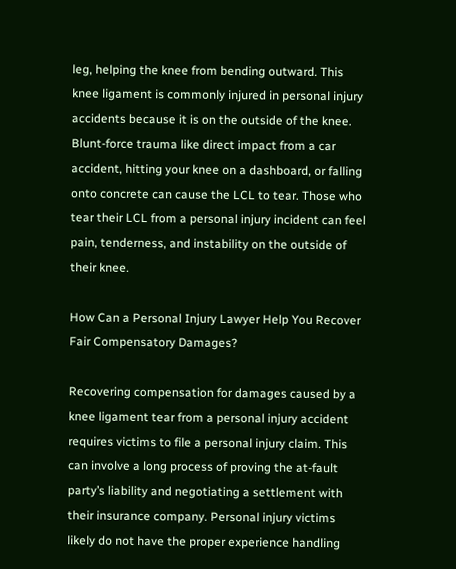leg, helping the knee from bending outward. This knee ligament is commonly injured in personal injury accidents because it is on the outside of the knee. Blunt-force trauma like direct impact from a car accident, hitting your knee on a dashboard, or falling onto concrete can cause the LCL to tear. Those who tear their LCL from a personal injury incident can feel pain, tenderness, and instability on the outside of their knee.

How Can a Personal Injury Lawyer Help You Recover Fair Compensatory Damages?

Recovering compensation for damages caused by a knee ligament tear from a personal injury accident requires victims to file a personal injury claim. This can involve a long process of proving the at-fault party’s liability and negotiating a settlement with their insurance company. Personal injury victims likely do not have the proper experience handling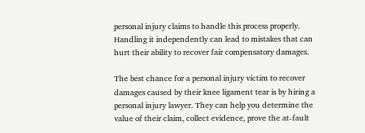personal injury claims to handle this process properly. Handling it independently can lead to mistakes that can hurt their ability to recover fair compensatory damages.

The best chance for a personal injury victim to recover damages caused by their knee ligament tear is by hiring a personal injury lawyer. They can help you determine the value of their claim, collect evidence, prove the at-fault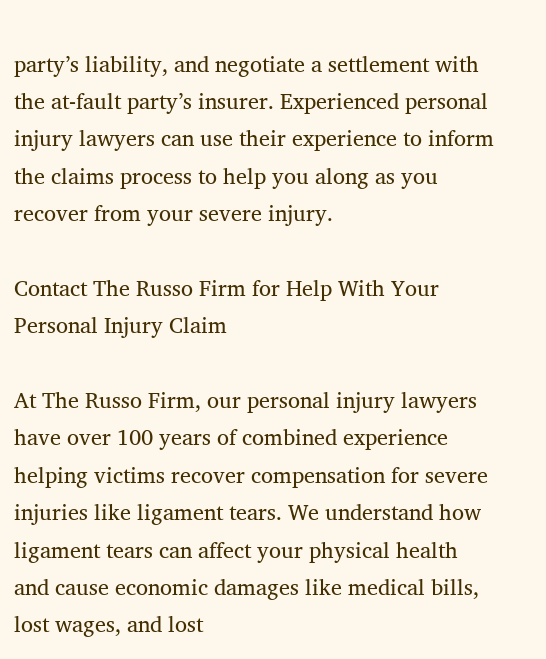party’s liability, and negotiate a settlement with the at-fault party’s insurer. Experienced personal injury lawyers can use their experience to inform the claims process to help you along as you recover from your severe injury.

Contact The Russo Firm for Help With Your Personal Injury Claim

At The Russo Firm, our personal injury lawyers have over 100 years of combined experience helping victims recover compensation for severe injuries like ligament tears. We understand how ligament tears can affect your physical health and cause economic damages like medical bills, lost wages, and lost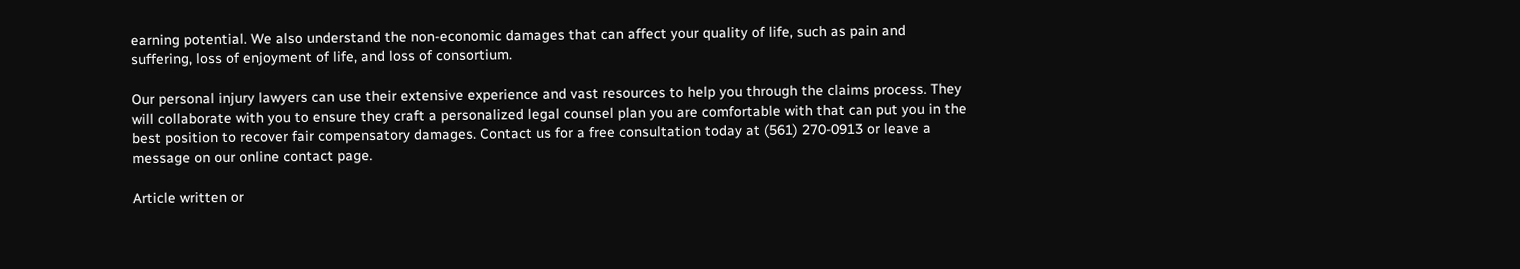earning potential. We also understand the non-economic damages that can affect your quality of life, such as pain and suffering, loss of enjoyment of life, and loss of consortium.

Our personal injury lawyers can use their extensive experience and vast resources to help you through the claims process. They will collaborate with you to ensure they craft a personalized legal counsel plan you are comfortable with that can put you in the best position to recover fair compensatory damages. Contact us for a free consultation today at (561) 270-0913 or leave a message on our online contact page.

Article written or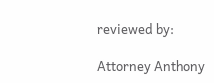reviewed by:

Attorney Anthony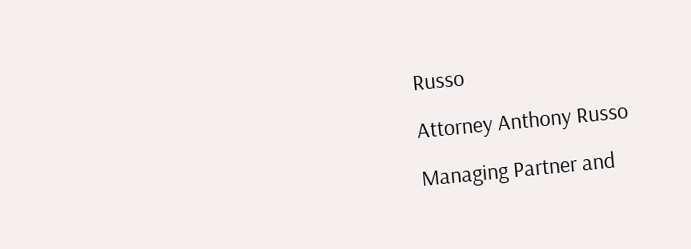Russo

Attorney Anthony Russo

Managing Partner and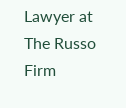Lawyer at The Russo Firm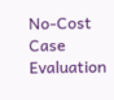No-Cost Case Evaluation